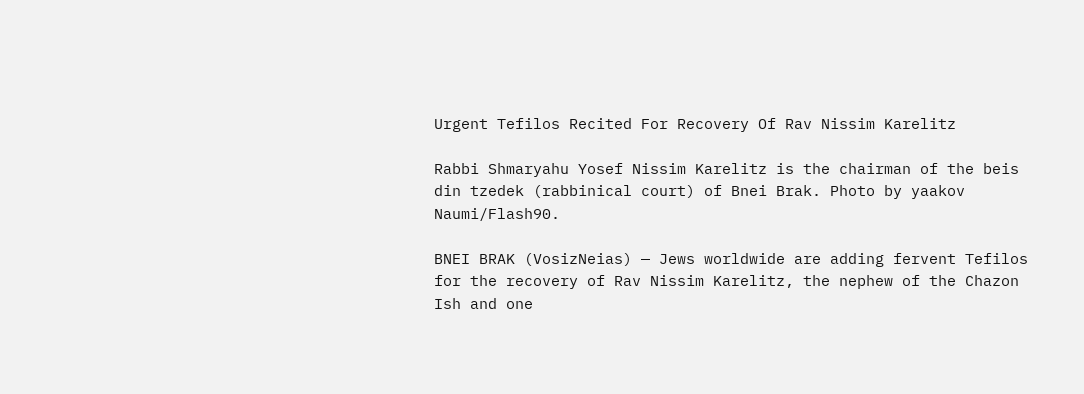Urgent Tefilos Recited For Recovery Of Rav Nissim Karelitz

Rabbi Shmaryahu Yosef Nissim Karelitz is the chairman of the beis din tzedek (rabbinical court) of Bnei Brak. Photo by yaakov Naumi/Flash90.

BNEI BRAK (VosizNeias) — Jews worldwide are adding fervent Tefilos for the recovery of Rav Nissim Karelitz, the nephew of the Chazon Ish and one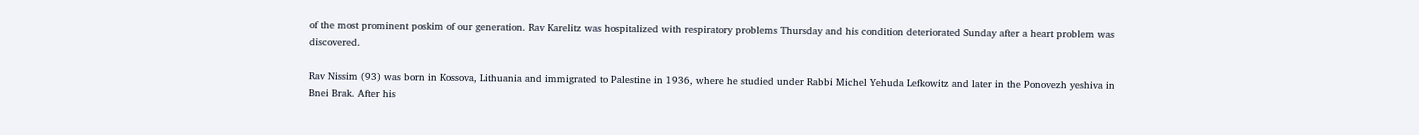of the most prominent poskim of our generation. Rav Karelitz was hospitalized with respiratory problems Thursday and his condition deteriorated Sunday after a heart problem was discovered.

Rav Nissim (93) was born in Kossova, Lithuania and immigrated to Palestine in 1936, where he studied under Rabbi Michel Yehuda Lefkowitz and later in the Ponovezh yeshiva in Bnei Brak. After his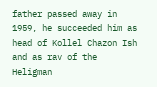father passed away in 1959, he succeeded him as head of Kollel Chazon Ish and as rav of the Heligman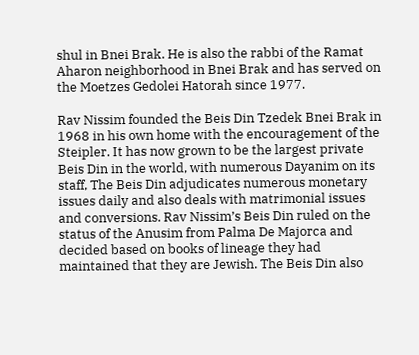shul in Bnei Brak. He is also the rabbi of the Ramat Aharon neighborhood in Bnei Brak and has served on the Moetzes Gedolei Hatorah since 1977.

Rav Nissim founded the Beis Din Tzedek Bnei Brak in 1968 in his own home with the encouragement of the Steipler. It has now grown to be the largest private Beis Din in the world, with numerous Dayanim on its staff, The Beis Din adjudicates numerous monetary issues daily and also deals with matrimonial issues and conversions. Rav Nissim’s Beis Din ruled on the status of the Anusim from Palma De Majorca and decided based on books of lineage they had maintained that they are Jewish. The Beis Din also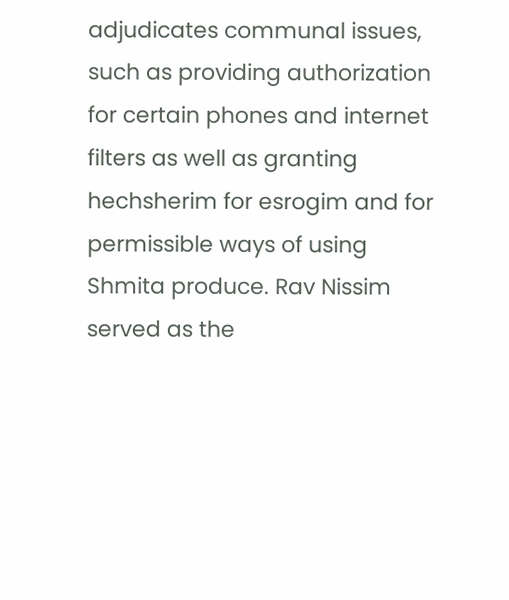adjudicates communal issues, such as providing authorization for certain phones and internet filters as well as granting hechsherim for esrogim and for permissible ways of using Shmita produce. Rav Nissim served as the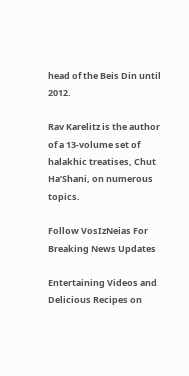head of the Beis Din until 2012.

Rav Karelitz is the author of a 13-volume set of halakhic treatises, Chut Ha’Shani, on numerous topics.

Follow VosIzNeias For Breaking News Updates

Entertaining Videos and Delicious Recipes on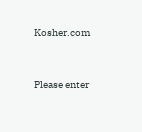Kosher.com



Please enter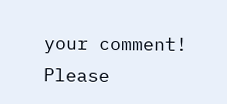your comment!
Please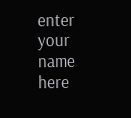enter your name here